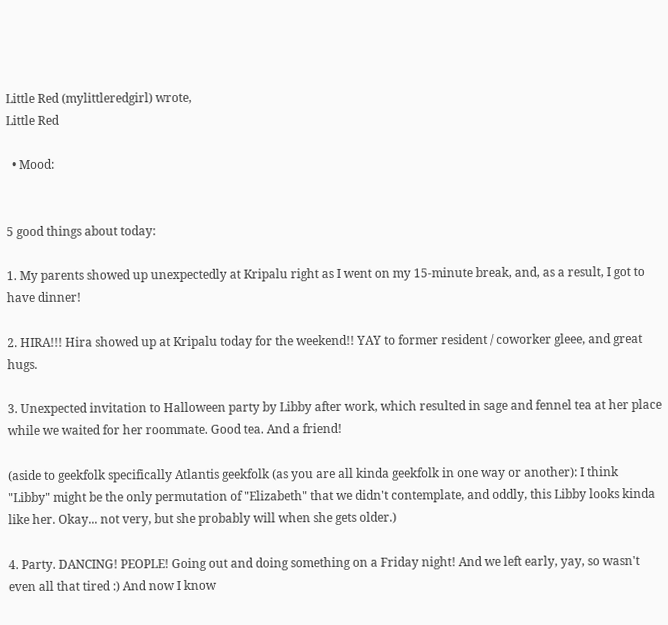Little Red (mylittleredgirl) wrote,
Little Red

  • Mood:


5 good things about today:

1. My parents showed up unexpectedly at Kripalu right as I went on my 15-minute break, and, as a result, I got to have dinner!

2. HIRA!!! Hira showed up at Kripalu today for the weekend!! YAY to former resident / coworker gleee, and great hugs.

3. Unexpected invitation to Halloween party by Libby after work, which resulted in sage and fennel tea at her place while we waited for her roommate. Good tea. And a friend!

(aside to geekfolk specifically Atlantis geekfolk (as you are all kinda geekfolk in one way or another): I think "Libby" might be the only permutation of "Elizabeth" that we didn't contemplate, and oddly, this Libby looks kinda like her. Okay... not very, but she probably will when she gets older.)

4. Party. DANCING! PEOPLE! Going out and doing something on a Friday night! And we left early, yay, so wasn't even all that tired :) And now I know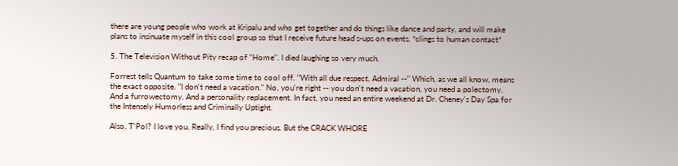there are young people who work at Kripalu and who get together and do things like dance and party, and will make plans to insinuate myself in this cool group so that I receive future head's-ups on events. *clings to human contact*

5. The Television Without Pity recap of "Home". I died laughing so very much.

Forrest tells Quantum to take some time to cool off. "With all due respect, Admiral --" Which, as we all know, means the exact opposite. "I don't need a vacation." No, you're right -- you don't need a vacation, you need a polectomy. And a furrowectomy. And a personality replacement. In fact, you need an entire weekend at Dr. Cheney's Day Spa for the Intensely Humorless and Criminally Uptight.

Also, T'Pol? I love you. Really, I find you precious. But the CRACK WHORE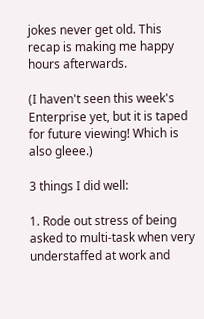jokes never get old. This recap is making me happy hours afterwards.

(I haven't seen this week's Enterprise yet, but it is taped for future viewing! Which is also gleee.)

3 things I did well:

1. Rode out stress of being asked to multi-task when very understaffed at work and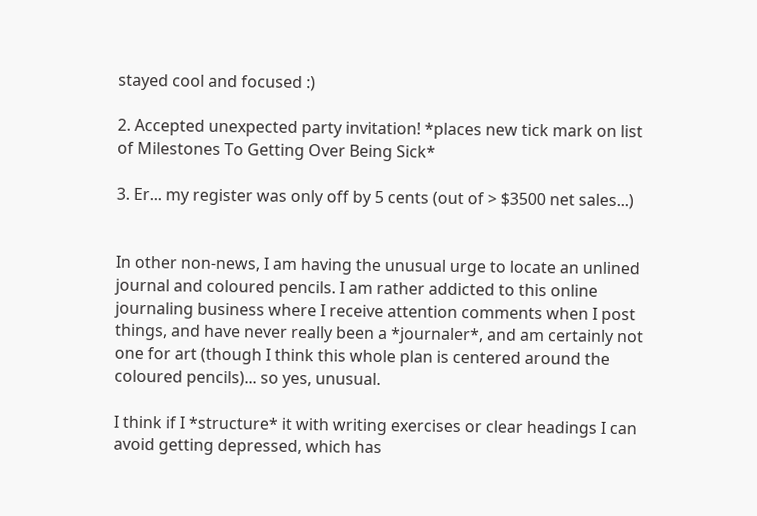stayed cool and focused :)

2. Accepted unexpected party invitation! *places new tick mark on list of Milestones To Getting Over Being Sick*

3. Er... my register was only off by 5 cents (out of > $3500 net sales...)


In other non-news, I am having the unusual urge to locate an unlined journal and coloured pencils. I am rather addicted to this online journaling business where I receive attention comments when I post things, and have never really been a *journaler*, and am certainly not one for art (though I think this whole plan is centered around the coloured pencils)... so yes, unusual.

I think if I *structure* it with writing exercises or clear headings I can avoid getting depressed, which has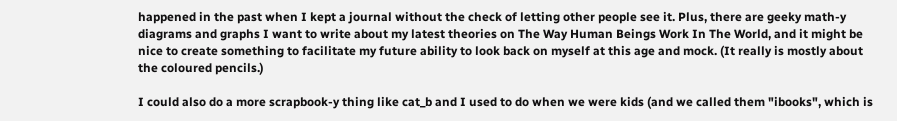happened in the past when I kept a journal without the check of letting other people see it. Plus, there are geeky math-y diagrams and graphs I want to write about my latest theories on The Way Human Beings Work In The World, and it might be nice to create something to facilitate my future ability to look back on myself at this age and mock. (It really is mostly about the coloured pencils.)

I could also do a more scrapbook-y thing like cat_b and I used to do when we were kids (and we called them "ibooks", which is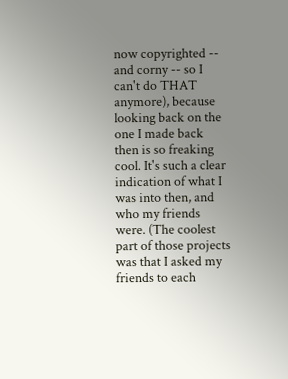now copyrighted -- and corny -- so I can't do THAT anymore), because looking back on the one I made back then is so freaking cool. It's such a clear indication of what I was into then, and who my friends were. (The coolest part of those projects was that I asked my friends to each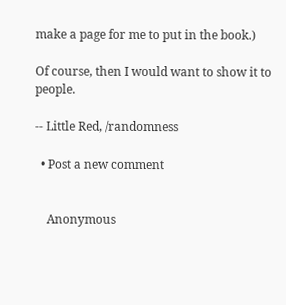make a page for me to put in the book.)

Of course, then I would want to show it to people.

-- Little Red, /randomness

  • Post a new comment


    Anonymous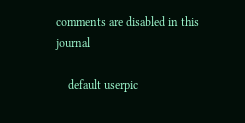comments are disabled in this journal

    default userpic